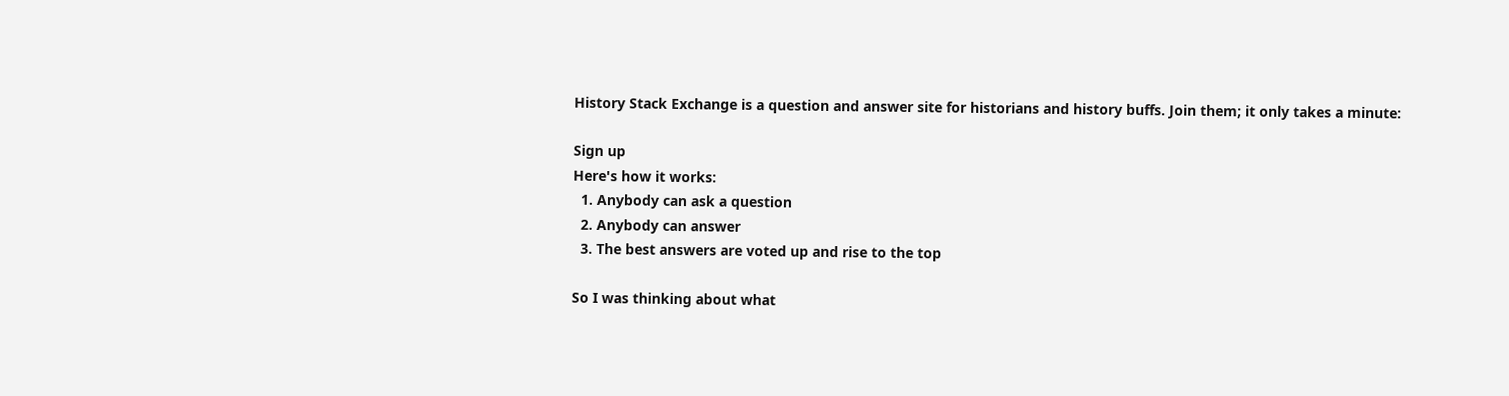History Stack Exchange is a question and answer site for historians and history buffs. Join them; it only takes a minute:

Sign up
Here's how it works:
  1. Anybody can ask a question
  2. Anybody can answer
  3. The best answers are voted up and rise to the top

So I was thinking about what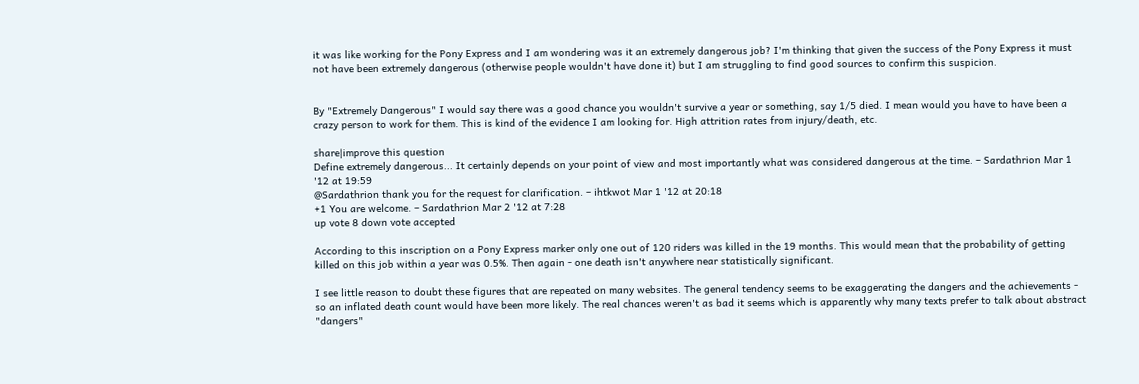it was like working for the Pony Express and I am wondering was it an extremely dangerous job? I'm thinking that given the success of the Pony Express it must not have been extremely dangerous (otherwise people wouldn't have done it) but I am struggling to find good sources to confirm this suspicion.


By "Extremely Dangerous" I would say there was a good chance you wouldn't survive a year or something, say 1/5 died. I mean would you have to have been a crazy person to work for them. This is kind of the evidence I am looking for. High attrition rates from injury/death, etc.

share|improve this question
Define extremely dangerous... It certainly depends on your point of view and most importantly what was considered dangerous at the time. – Sardathrion Mar 1 '12 at 19:59
@Sardathrion thank you for the request for clarification. – ihtkwot Mar 1 '12 at 20:18
+1 You are welcome. – Sardathrion Mar 2 '12 at 7:28
up vote 8 down vote accepted

According to this inscription on a Pony Express marker only one out of 120 riders was killed in the 19 months. This would mean that the probability of getting killed on this job within a year was 0.5%. Then again - one death isn't anywhere near statistically significant.

I see little reason to doubt these figures that are repeated on many websites. The general tendency seems to be exaggerating the dangers and the achievements - so an inflated death count would have been more likely. The real chances weren't as bad it seems which is apparently why many texts prefer to talk about abstract "dangers"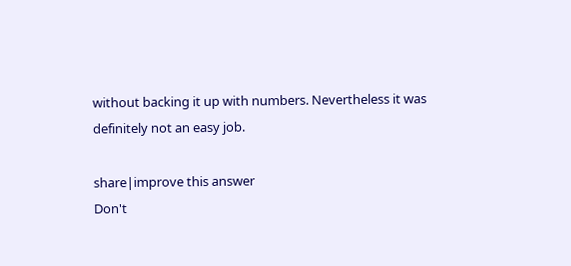without backing it up with numbers. Nevertheless it was definitely not an easy job.

share|improve this answer
Don't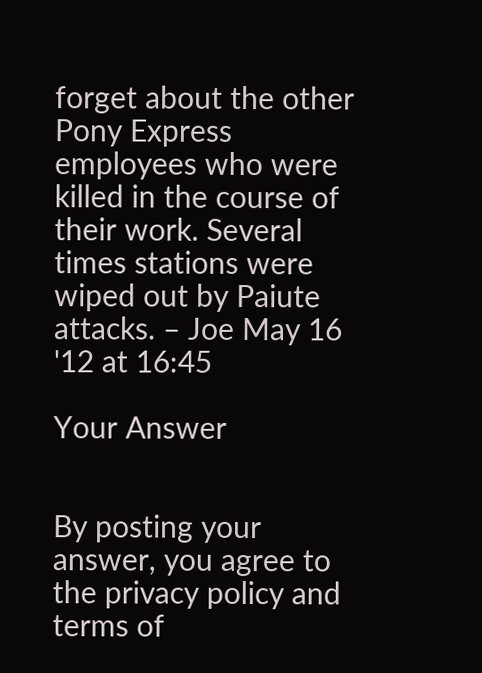forget about the other Pony Express employees who were killed in the course of their work. Several times stations were wiped out by Paiute attacks. – Joe May 16 '12 at 16:45

Your Answer


By posting your answer, you agree to the privacy policy and terms of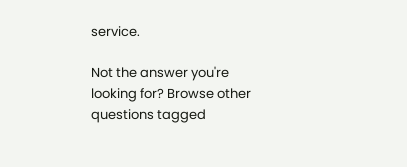service.

Not the answer you're looking for? Browse other questions tagged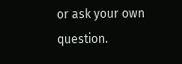or ask your own question.